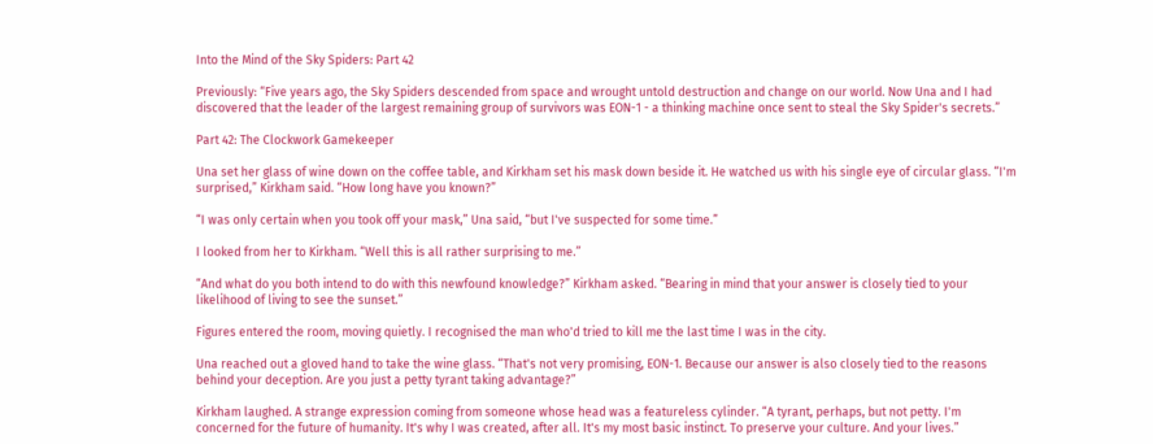Into the Mind of the Sky Spiders: Part 42

Previously: “Five years ago, the Sky Spiders descended from space and wrought untold destruction and change on our world. Now Una and I had discovered that the leader of the largest remaining group of survivors was EON-1 - a thinking machine once sent to steal the Sky Spider's secrets.”

Part 42: The Clockwork Gamekeeper

Una set her glass of wine down on the coffee table, and Kirkham set his mask down beside it. He watched us with his single eye of circular glass. “I'm surprised,” Kirkham said. “How long have you known?”

“I was only certain when you took off your mask,” Una said, “but I've suspected for some time.”

I looked from her to Kirkham. “Well this is all rather surprising to me.”

“And what do you both intend to do with this newfound knowledge?” Kirkham asked. “Bearing in mind that your answer is closely tied to your likelihood of living to see the sunset.”

Figures entered the room, moving quietly. I recognised the man who'd tried to kill me the last time I was in the city.

Una reached out a gloved hand to take the wine glass. “That's not very promising, EON-1. Because our answer is also closely tied to the reasons behind your deception. Are you just a petty tyrant taking advantage?”

Kirkham laughed. A strange expression coming from someone whose head was a featureless cylinder. “A tyrant, perhaps, but not petty. I'm concerned for the future of humanity. It's why I was created, after all. It's my most basic instinct. To preserve your culture. And your lives.”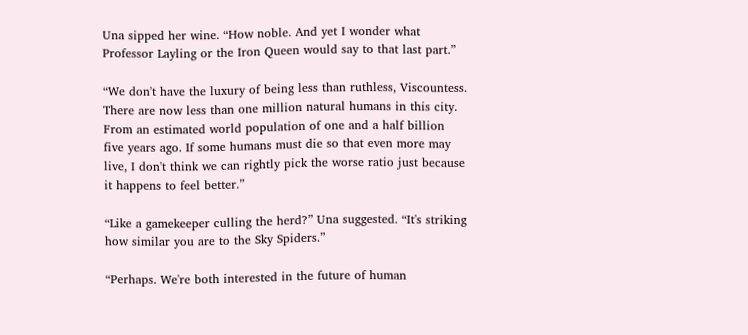Una sipped her wine. “How noble. And yet I wonder what Professor Layling or the Iron Queen would say to that last part.”

“We don't have the luxury of being less than ruthless, Viscountess. There are now less than one million natural humans in this city. From an estimated world population of one and a half billion five years ago. If some humans must die so that even more may live, I don't think we can rightly pick the worse ratio just because it happens to feel better.”

“Like a gamekeeper culling the herd?” Una suggested. “It's striking how similar you are to the Sky Spiders.”

“Perhaps. We're both interested in the future of human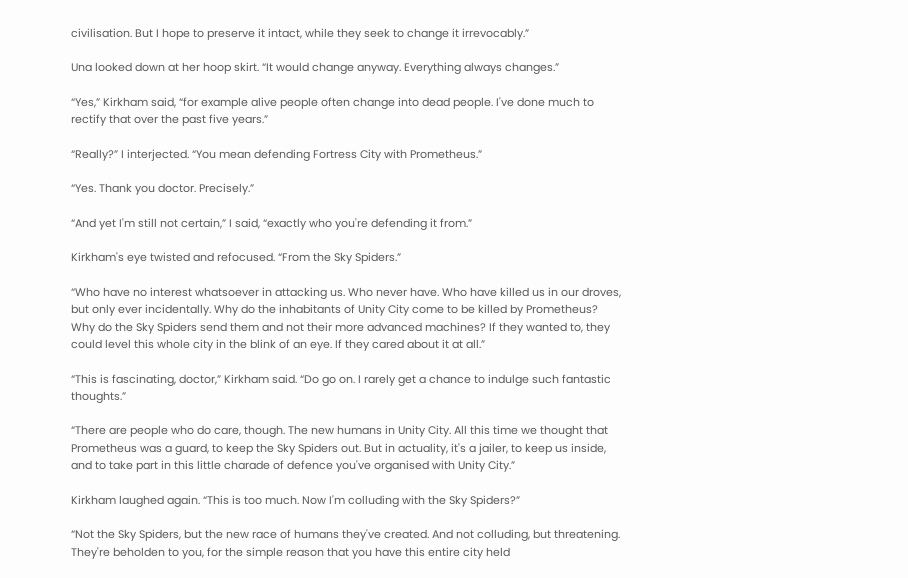civilisation. But I hope to preserve it intact, while they seek to change it irrevocably.”

Una looked down at her hoop skirt. “It would change anyway. Everything always changes.”

“Yes,” Kirkham said, “for example alive people often change into dead people. I've done much to rectify that over the past five years.”

“Really?” I interjected. “You mean defending Fortress City with Prometheus.”

“Yes. Thank you doctor. Precisely.”

“And yet I'm still not certain,” I said, “exactly who you're defending it from.”

Kirkham's eye twisted and refocused. “From the Sky Spiders.”

“Who have no interest whatsoever in attacking us. Who never have. Who have killed us in our droves, but only ever incidentally. Why do the inhabitants of Unity City come to be killed by Prometheus? Why do the Sky Spiders send them and not their more advanced machines? If they wanted to, they could level this whole city in the blink of an eye. If they cared about it at all.”

“This is fascinating, doctor,” Kirkham said. “Do go on. I rarely get a chance to indulge such fantastic thoughts.”

“There are people who do care, though. The new humans in Unity City. All this time we thought that Prometheus was a guard, to keep the Sky Spiders out. But in actuality, it's a jailer, to keep us inside, and to take part in this little charade of defence you've organised with Unity City.”

Kirkham laughed again. “This is too much. Now I'm colluding with the Sky Spiders?”

“Not the Sky Spiders, but the new race of humans they've created. And not colluding, but threatening. They're beholden to you, for the simple reason that you have this entire city held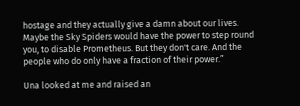hostage and they actually give a damn about our lives. Maybe the Sky Spiders would have the power to step round you, to disable Prometheus. But they don't care. And the people who do only have a fraction of their power.”

Una looked at me and raised an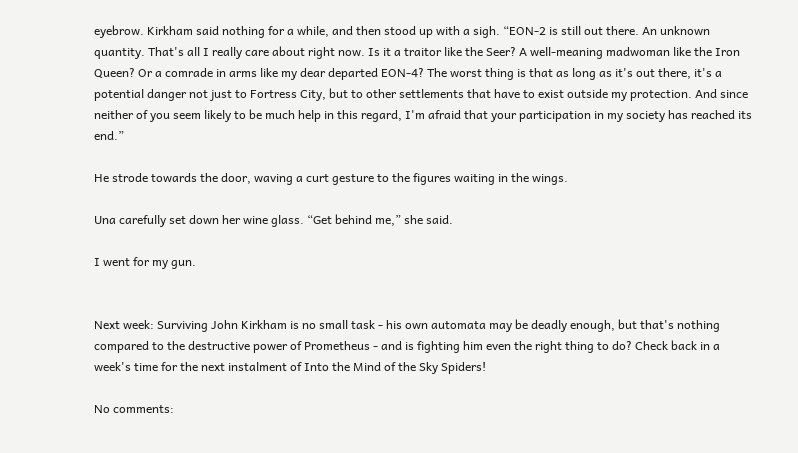eyebrow. Kirkham said nothing for a while, and then stood up with a sigh. “EON-2 is still out there. An unknown quantity. That's all I really care about right now. Is it a traitor like the Seer? A well-meaning madwoman like the Iron Queen? Or a comrade in arms like my dear departed EON-4? The worst thing is that as long as it's out there, it's a potential danger not just to Fortress City, but to other settlements that have to exist outside my protection. And since neither of you seem likely to be much help in this regard, I'm afraid that your participation in my society has reached its end.”

He strode towards the door, waving a curt gesture to the figures waiting in the wings.

Una carefully set down her wine glass. “Get behind me,” she said.

I went for my gun.


Next week: Surviving John Kirkham is no small task - his own automata may be deadly enough, but that's nothing compared to the destructive power of Prometheus - and is fighting him even the right thing to do? Check back in a week's time for the next instalment of Into the Mind of the Sky Spiders!

No comments: